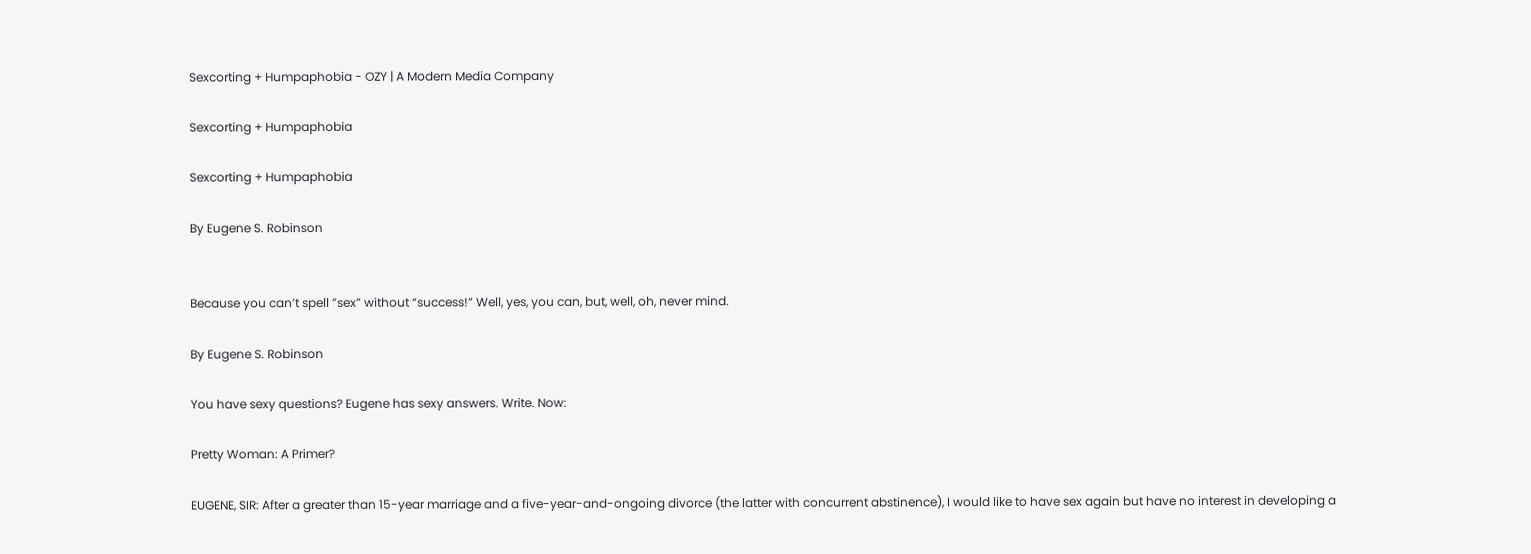Sexcorting + Humpaphobia - OZY | A Modern Media Company

Sexcorting + Humpaphobia

Sexcorting + Humpaphobia

By Eugene S. Robinson


Because you can’t spell ”sex” without “success!” Well, yes, you can, but, well, oh, never mind.

By Eugene S. Robinson

You have sexy questions? Eugene has sexy answers. Write. Now:

Pretty Woman: A Primer?

EUGENE, SIR: After a greater than 15-year marriage and a five-year-and-ongoing divorce (the latter with concurrent abstinence), I would like to have sex again but have no interest in developing a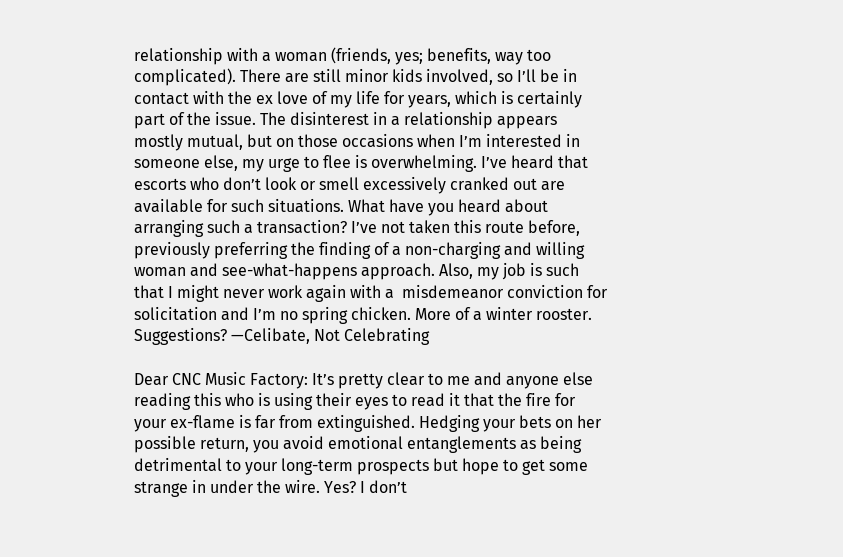relationship with a woman (friends, yes; benefits, way too complicated). There are still minor kids involved, so I’ll be in contact with the ex love of my life for years, which is certainly part of the issue. The disinterest in a relationship appears mostly mutual, but on those occasions when I’m interested in someone else, my urge to flee is overwhelming. I’ve heard that escorts who don’t look or smell excessively cranked out are available for such situations. What have you heard about arranging such a transaction? I’ve not taken this route before, previously preferring the finding of a non-charging and willing woman and see-what-happens approach. Also, my job is such that I might never work again with a  misdemeanor conviction for solicitation and I’m no spring chicken. More of a winter rooster. Suggestions? —Celibate, Not Celebrating

Dear CNC Music Factory: It’s pretty clear to me and anyone else reading this who is using their eyes to read it that the fire for your ex-flame is far from extinguished. Hedging your bets on her possible return, you avoid emotional entanglements as being detrimental to your long-term prospects but hope to get some strange in under the wire. Yes? I don’t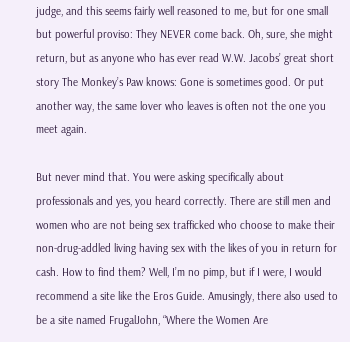judge, and this seems fairly well reasoned to me, but for one small but powerful proviso: They NEVER come back. Oh, sure, she might return, but as anyone who has ever read W.W. Jacobs’ great short story The Monkey’s Paw knows: Gone is sometimes good. Or put another way, the same lover who leaves is often not the one you meet again.

But never mind that. You were asking specifically about professionals and yes, you heard correctly. There are still men and women who are not being sex trafficked who choose to make their non-drug-addled living having sex with the likes of you in return for cash. How to find them? Well, I’m no pimp, but if I were, I would recommend a site like the Eros Guide. Amusingly, there also used to be a site named FrugalJohn, “Where the Women Are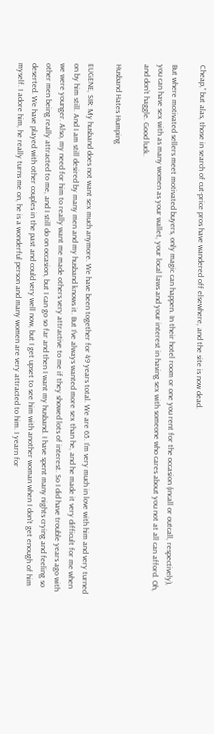Cheap,” but alas, those in search of cut-price pros have wandered off elsewhere, and the site is now dead.

But where motivated sellers meet motivated buyers, only magic can happen. In their hotel room or one you rent for the occasion (incall or outcall, respectively), you can have sex with as many women as your wallet, your local laws and your interest in having sex with someone who cares about you not at all can afford. Oh, and don’t haggle. Good luck.

Husband Hates Humping

EUGENE, SIR: My husband does not want sex much anymore. We have been together for 49 years total. We are 65. I’m very much in love with him and very turned on by him still. And I am still desired by many men and my husband knows it. But I’ve always wanted more sex than he, and he made it very difficult for me when we were younger. Also, my need for him to really want me made others very attractive to me if they showed lots of interest. So I did have trouble years ago with other men being really attracted to me, and I still do on occasion, but I can go so far and then I want my husband. I have spent many nights crying and feeling so deserted. We have played with other couples in the past and could very well now, but I get upset to see him with another woman when I don’t get enough of him myself. I adore him, he really turns me on, he is a wonderful person and many women are very attracted to him. I yearn for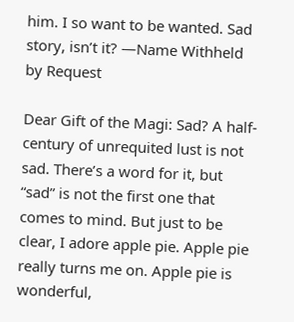him. I so want to be wanted. Sad story, isn’t it? —Name Withheld by Request

Dear Gift of the Magi: Sad? A half-century of unrequited lust is not sad. There’s a word for it, but “sad” is not the first one that comes to mind. But just to be clear, I adore apple pie. Apple pie really turns me on. Apple pie is wonderful,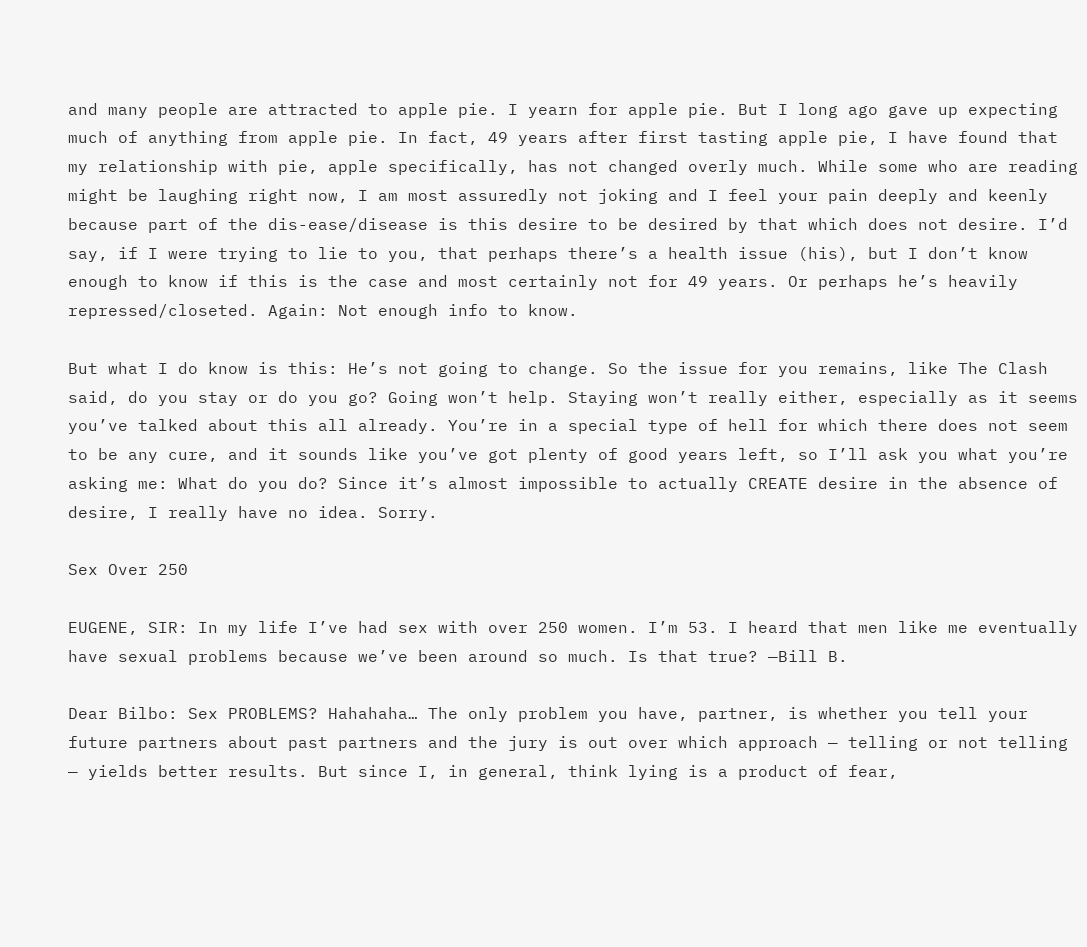and many people are attracted to apple pie. I yearn for apple pie. But I long ago gave up expecting much of anything from apple pie. In fact, 49 years after first tasting apple pie, I have found that my relationship with pie, apple specifically, has not changed overly much. While some who are reading might be laughing right now, I am most assuredly not joking and I feel your pain deeply and keenly because part of the dis-ease/disease is this desire to be desired by that which does not desire. I’d say, if I were trying to lie to you, that perhaps there’s a health issue (his), but I don’t know enough to know if this is the case and most certainly not for 49 years. Or perhaps he’s heavily repressed/closeted. Again: Not enough info to know.

But what I do know is this: He’s not going to change. So the issue for you remains, like The Clash said, do you stay or do you go? Going won’t help. Staying won’t really either, especially as it seems you’ve talked about this all already. You’re in a special type of hell for which there does not seem to be any cure, and it sounds like you’ve got plenty of good years left, so I’ll ask you what you’re asking me: What do you do? Since it’s almost impossible to actually CREATE desire in the absence of desire, I really have no idea. Sorry.

Sex Over 250

EUGENE, SIR: In my life I’ve had sex with over 250 women. I’m 53. I heard that men like me eventually have sexual problems because we’ve been around so much. Is that true? —Bill B.

Dear Bilbo: Sex PROBLEMS? Hahahaha… The only problem you have, partner, is whether you tell your future partners about past partners and the jury is out over which approach — telling or not telling — yields better results. But since I, in general, think lying is a product of fear,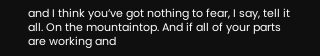and I think you’ve got nothing to fear, I say, tell it all. On the mountaintop. And if all of your parts are working and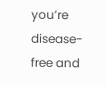you’re disease-free and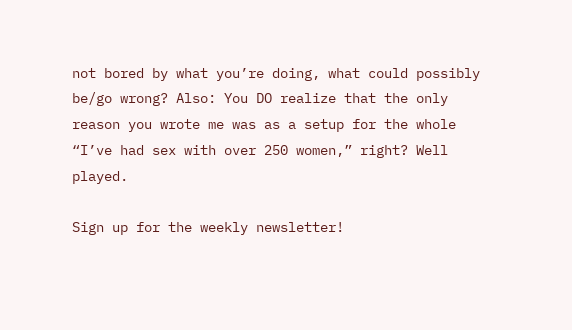not bored by what you’re doing, what could possibly be/go wrong? Also: You DO realize that the only reason you wrote me was as a setup for the whole “I’ve had sex with over 250 women,” right? Well played.

Sign up for the weekly newsletter!